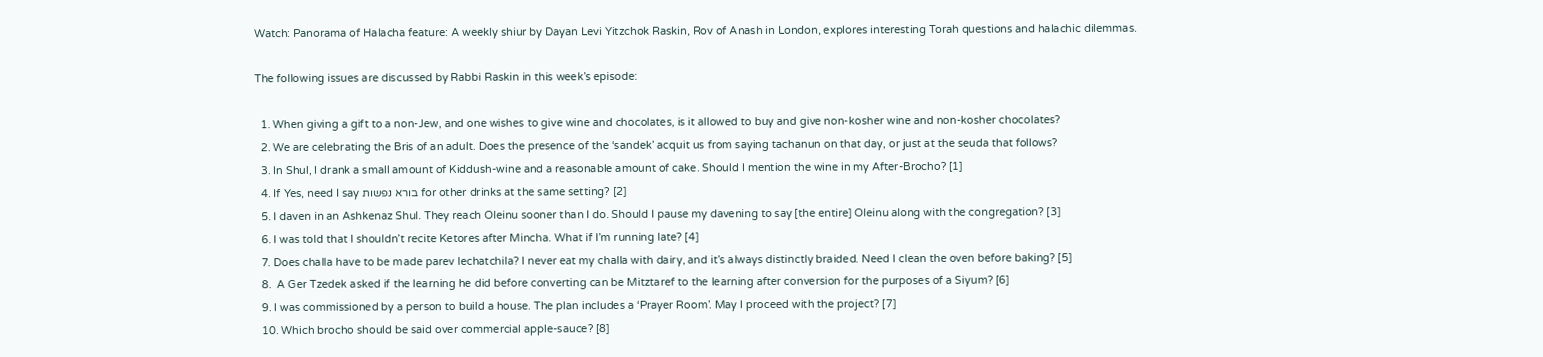Watch: Panorama of Halacha feature: A weekly shiur by Dayan Levi Yitzchok Raskin, Rov of Anash in London, explores interesting Torah questions and halachic dilemmas.

The following issues are discussed by Rabbi Raskin in this week’s episode:

  1. When giving a gift to a non-Jew, and one wishes to give wine and chocolates, is it allowed to buy and give non-kosher wine and non-kosher chocolates?
  2. We are celebrating the Bris of an adult. Does the presence of the ‘sandek’ acquit us from saying tachanun on that day, or just at the seuda that follows?
  3. In Shul, I drank a small amount of Kiddush-wine and a reasonable amount of cake. Should I mention the wine in my After-Brocho? [1]
  4. If Yes, need I say בורא נפשות for other drinks at the same setting? [2]
  5. I daven in an Ashkenaz Shul. They reach Oleinu sooner than I do. Should I pause my davening to say [the entire] Oleinu along with the congregation? [3]
  6. I was told that I shouldn’t recite Ketores after Mincha. What if I’m running late? [4]
  7. Does challa have to be made parev lechatchila? I never eat my challa with dairy, and it’s always distinctly braided. Need I clean the oven before baking? [5]
  8.  A Ger Tzedek asked if the learning he did before converting can be Mitztaref to the learning after conversion for the purposes of a Siyum? [6]
  9. I was commissioned by a person to build a house. The plan includes a ‘Prayer Room’. May I proceed with the project? [7]
  10. Which brocho should be said over commercial apple-sauce? [8]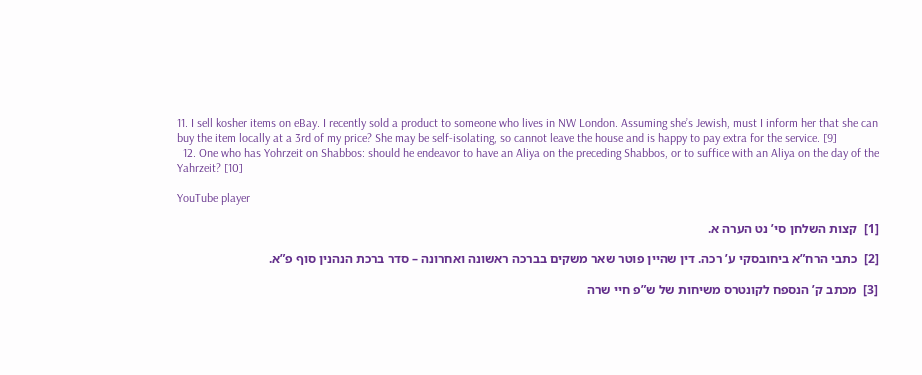11. I sell kosher items on eBay. I recently sold a product to someone who lives in NW London. Assuming she’s Jewish, must I inform her that she can buy the item locally at a 3rd of my price? She may be self-isolating, so cannot leave the house and is happy to pay extra for the service. [9]
  12. One who has Yohrzeit on Shabbos: should he endeavor to have an Aliya on the preceding Shabbos, or to suffice with an Aliya on the day of the Yahrzeit? [10]

YouTube player

[1]  קצות השלחן סי’ נט הערה א.

[2]  כתבי הרח”א ביחובסקי ע’ רכה. דין שהיין פוטר שאר משקים בברכה ראשונה ואחרונה – סדר ברכת הנהנין סוף פ”א.

[3]  מכתב ק’ הנספח לקונטרס משיחות של ש”פ חיי שרה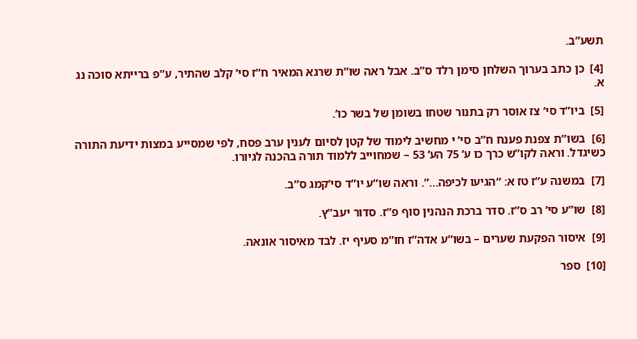תשע”ב.

[4]  כן כתב בערוך השלחן סימן רלד ס”ב. אבל ראה שו”ת שרגא המאיר ח”ז סי’ קלב שהתיר, ע”פ ברייתא סוכה נג א.

[5]  ביו”ד סי’ צז אוסר רק בתנור שטחו בשומן של בשר כו’.

[6]  בשו”ת צפנת פענח ח”ב סי’ י מחשיב לימוד של קטן לסיום לענין ערב פסח, לפי שמסייע במצות ידיעת התורה כשיגדל. וראה לקו”ש כרך כו ע’ 75 הע’ 53 – שמחוייב ללמוד תורה בהכנה לגיורו.

[7]  במשנה ע”ז טז א: “הגיעו לכיפה…”. וראה שו”ע יו”ד סי’קמג ס”ב.

[8]  שו”ע סי’ רב ס”ז. סדר ברכת הנהנין סוף פ”ז. סדור יעב”ץ.

[9]  איסור הפקעת שערים – בשו”ע אדה”ז חו”מ סעיף יז. לבד מאיסור אונאה.

[10]  ספר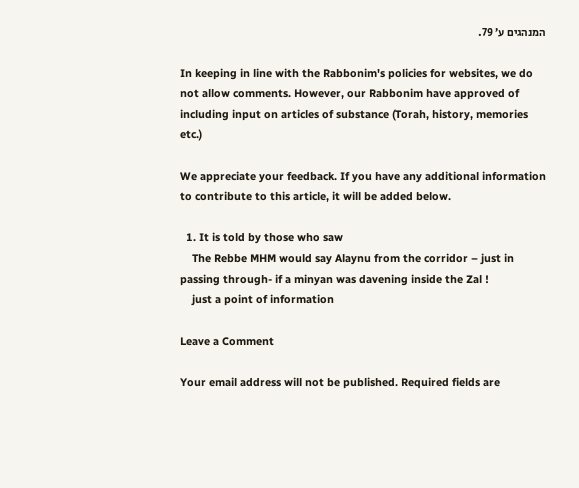המנהגים ע’ 79.

In keeping in line with the Rabbonim's policies for websites, we do not allow comments. However, our Rabbonim have approved of including input on articles of substance (Torah, history, memories etc.)

We appreciate your feedback. If you have any additional information to contribute to this article, it will be added below.

  1. It is told by those who saw
    The Rebbe MHM would say Alaynu from the corridor – just in passing through- if a minyan was davening inside the Zal !
    just a point of information

Leave a Comment

Your email address will not be published. Required fields are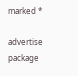marked *

advertise package